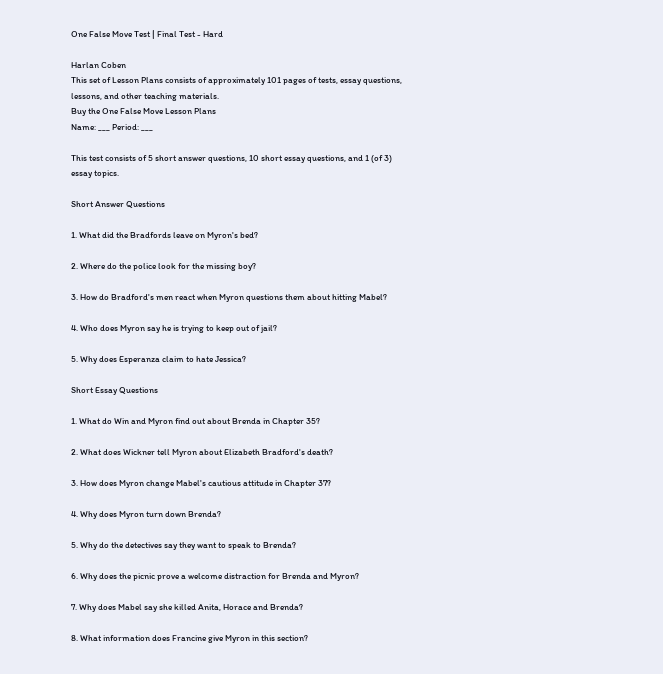One False Move Test | Final Test - Hard

Harlan Coben
This set of Lesson Plans consists of approximately 101 pages of tests, essay questions, lessons, and other teaching materials.
Buy the One False Move Lesson Plans
Name: ___ Period: ___

This test consists of 5 short answer questions, 10 short essay questions, and 1 (of 3) essay topics.

Short Answer Questions

1. What did the Bradfords leave on Myron's bed?

2. Where do the police look for the missing boy?

3. How do Bradford's men react when Myron questions them about hitting Mabel?

4. Who does Myron say he is trying to keep out of jail?

5. Why does Esperanza claim to hate Jessica?

Short Essay Questions

1. What do Win and Myron find out about Brenda in Chapter 35?

2. What does Wickner tell Myron about Elizabeth Bradford's death?

3. How does Myron change Mabel's cautious attitude in Chapter 37?

4. Why does Myron turn down Brenda?

5. Why do the detectives say they want to speak to Brenda?

6. Why does the picnic prove a welcome distraction for Brenda and Myron?

7. Why does Mabel say she killed Anita, Horace and Brenda?

8. What information does Francine give Myron in this section?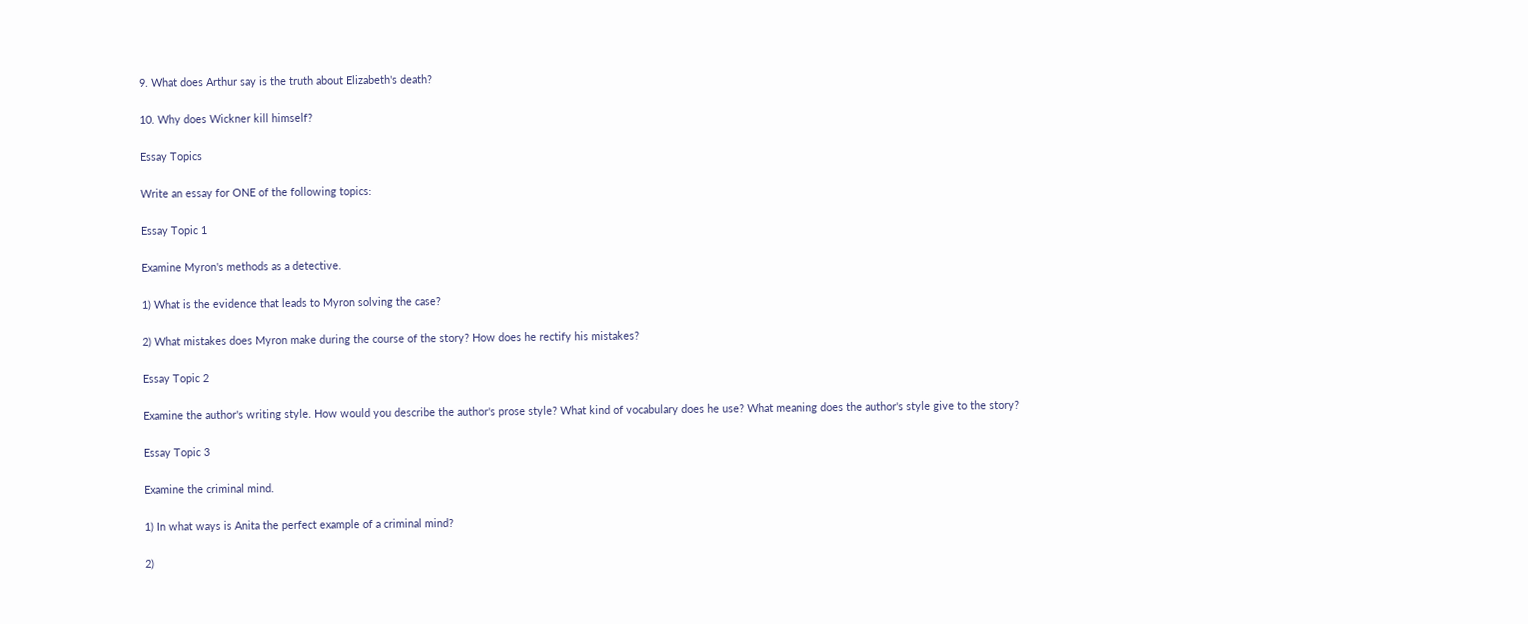9. What does Arthur say is the truth about Elizabeth's death?

10. Why does Wickner kill himself?

Essay Topics

Write an essay for ONE of the following topics:

Essay Topic 1

Examine Myron's methods as a detective.

1) What is the evidence that leads to Myron solving the case?

2) What mistakes does Myron make during the course of the story? How does he rectify his mistakes?

Essay Topic 2

Examine the author's writing style. How would you describe the author's prose style? What kind of vocabulary does he use? What meaning does the author's style give to the story?

Essay Topic 3

Examine the criminal mind.

1) In what ways is Anita the perfect example of a criminal mind?

2)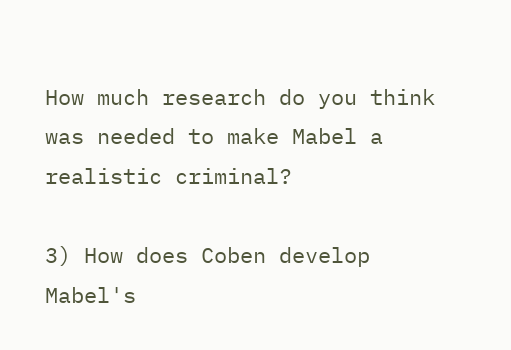How much research do you think was needed to make Mabel a realistic criminal?

3) How does Coben develop Mabel's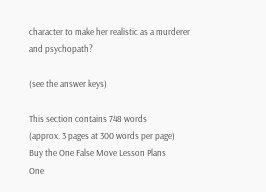character to make her realistic as a murderer and psychopath?

(see the answer keys)

This section contains 748 words
(approx. 3 pages at 300 words per page)
Buy the One False Move Lesson Plans
One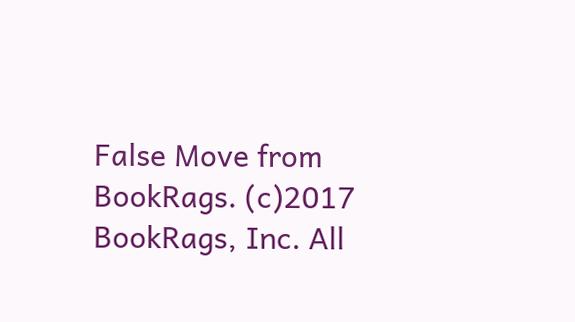False Move from BookRags. (c)2017 BookRags, Inc. All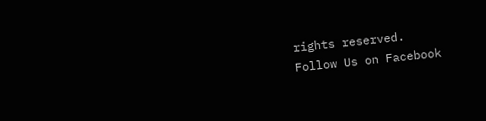rights reserved.
Follow Us on Facebook